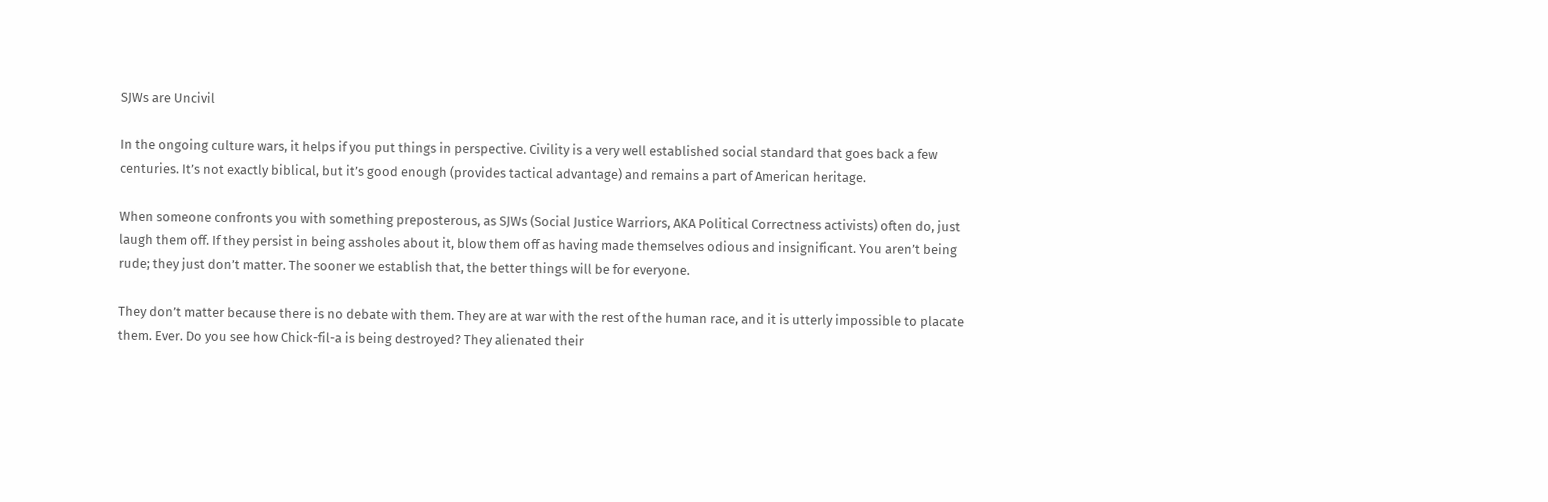SJWs are Uncivil

In the ongoing culture wars, it helps if you put things in perspective. Civility is a very well established social standard that goes back a few centuries. It’s not exactly biblical, but it’s good enough (provides tactical advantage) and remains a part of American heritage.

When someone confronts you with something preposterous, as SJWs (Social Justice Warriors, AKA Political Correctness activists) often do, just laugh them off. If they persist in being assholes about it, blow them off as having made themselves odious and insignificant. You aren’t being rude; they just don’t matter. The sooner we establish that, the better things will be for everyone.

They don’t matter because there is no debate with them. They are at war with the rest of the human race, and it is utterly impossible to placate them. Ever. Do you see how Chick-fil-a is being destroyed? They alienated their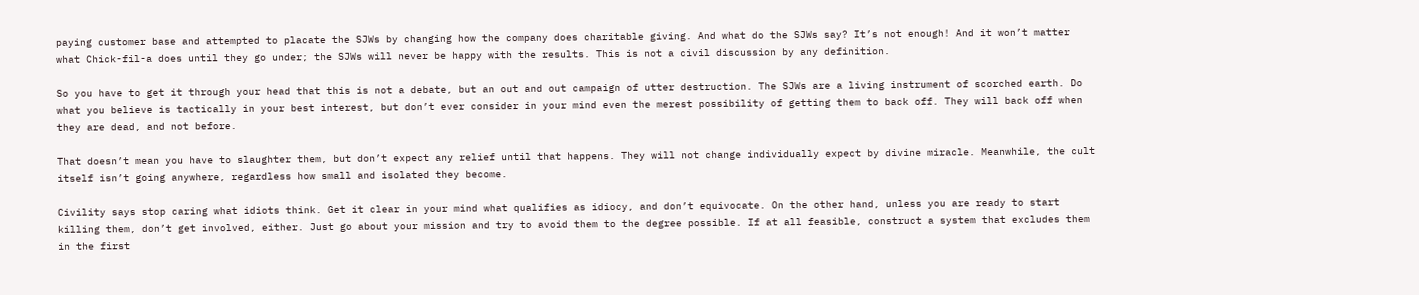paying customer base and attempted to placate the SJWs by changing how the company does charitable giving. And what do the SJWs say? It’s not enough! And it won’t matter what Chick-fil-a does until they go under; the SJWs will never be happy with the results. This is not a civil discussion by any definition.

So you have to get it through your head that this is not a debate, but an out and out campaign of utter destruction. The SJWs are a living instrument of scorched earth. Do what you believe is tactically in your best interest, but don’t ever consider in your mind even the merest possibility of getting them to back off. They will back off when they are dead, and not before.

That doesn’t mean you have to slaughter them, but don’t expect any relief until that happens. They will not change individually expect by divine miracle. Meanwhile, the cult itself isn’t going anywhere, regardless how small and isolated they become.

Civility says stop caring what idiots think. Get it clear in your mind what qualifies as idiocy, and don’t equivocate. On the other hand, unless you are ready to start killing them, don’t get involved, either. Just go about your mission and try to avoid them to the degree possible. If at all feasible, construct a system that excludes them in the first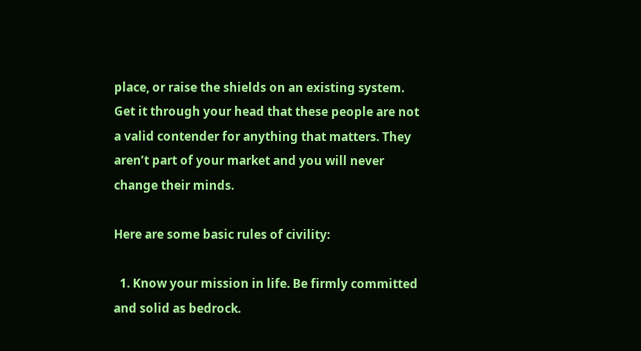place, or raise the shields on an existing system. Get it through your head that these people are not a valid contender for anything that matters. They aren’t part of your market and you will never change their minds.

Here are some basic rules of civility:

  1. Know your mission in life. Be firmly committed and solid as bedrock.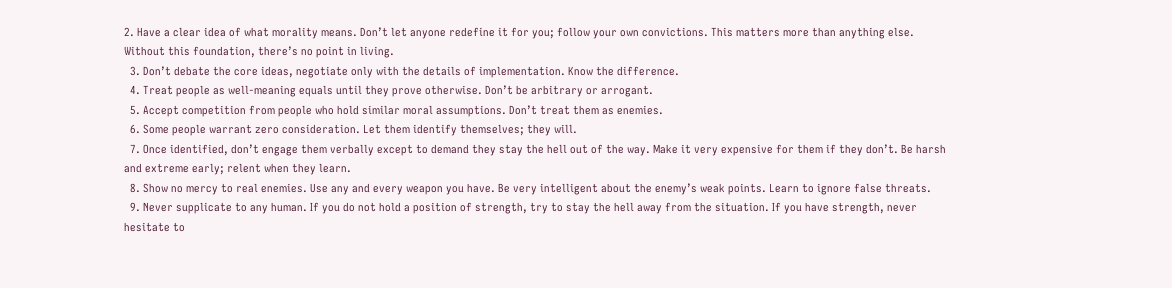2. Have a clear idea of what morality means. Don’t let anyone redefine it for you; follow your own convictions. This matters more than anything else. Without this foundation, there’s no point in living.
  3. Don’t debate the core ideas, negotiate only with the details of implementation. Know the difference.
  4. Treat people as well-meaning equals until they prove otherwise. Don’t be arbitrary or arrogant.
  5. Accept competition from people who hold similar moral assumptions. Don’t treat them as enemies.
  6. Some people warrant zero consideration. Let them identify themselves; they will.
  7. Once identified, don’t engage them verbally except to demand they stay the hell out of the way. Make it very expensive for them if they don’t. Be harsh and extreme early; relent when they learn.
  8. Show no mercy to real enemies. Use any and every weapon you have. Be very intelligent about the enemy’s weak points. Learn to ignore false threats.
  9. Never supplicate to any human. If you do not hold a position of strength, try to stay the hell away from the situation. If you have strength, never hesitate to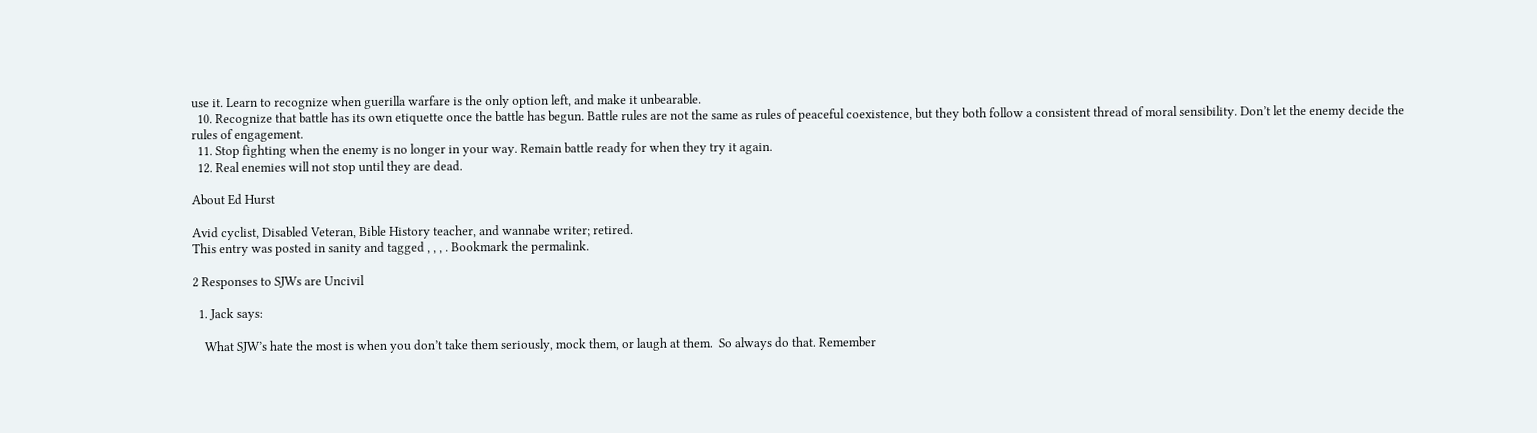use it. Learn to recognize when guerilla warfare is the only option left, and make it unbearable.
  10. Recognize that battle has its own etiquette once the battle has begun. Battle rules are not the same as rules of peaceful coexistence, but they both follow a consistent thread of moral sensibility. Don’t let the enemy decide the rules of engagement.
  11. Stop fighting when the enemy is no longer in your way. Remain battle ready for when they try it again.
  12. Real enemies will not stop until they are dead.

About Ed Hurst

Avid cyclist, Disabled Veteran, Bible History teacher, and wannabe writer; retired.
This entry was posted in sanity and tagged , , , . Bookmark the permalink.

2 Responses to SJWs are Uncivil

  1. Jack says:

    What SJW’s hate the most is when you don’t take them seriously, mock them, or laugh at them.  So always do that. Remember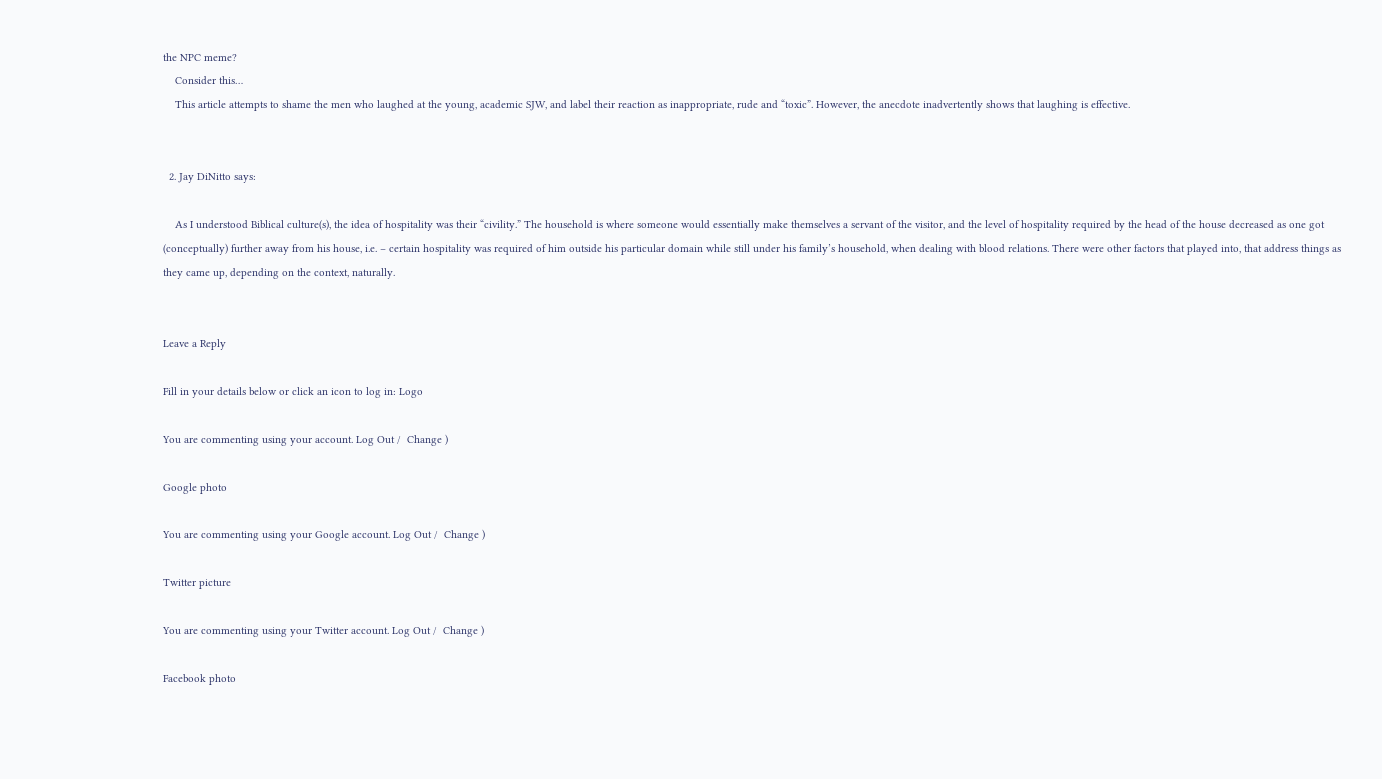the NPC meme?
    Consider this…
    This article attempts to shame the men who laughed at the young, academic SJW, and label their reaction as inappropriate, rude and “toxic”. However, the anecdote inadvertently shows that laughing is effective.


  2. Jay DiNitto says:

    As I understood Biblical culture(s), the idea of hospitality was their “civility.” The household is where someone would essentially make themselves a servant of the visitor, and the level of hospitality required by the head of the house decreased as one got (conceptually) further away from his house, i.e. – certain hospitality was required of him outside his particular domain while still under his family’s household, when dealing with blood relations. There were other factors that played into, that address things as they came up, depending on the context, naturally.


Leave a Reply

Fill in your details below or click an icon to log in: Logo

You are commenting using your account. Log Out /  Change )

Google photo

You are commenting using your Google account. Log Out /  Change )

Twitter picture

You are commenting using your Twitter account. Log Out /  Change )

Facebook photo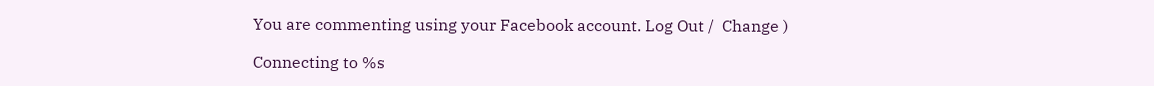You are commenting using your Facebook account. Log Out /  Change )

Connecting to %s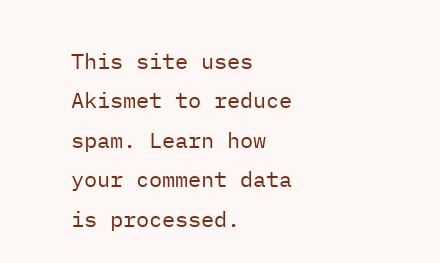This site uses Akismet to reduce spam. Learn how your comment data is processed.